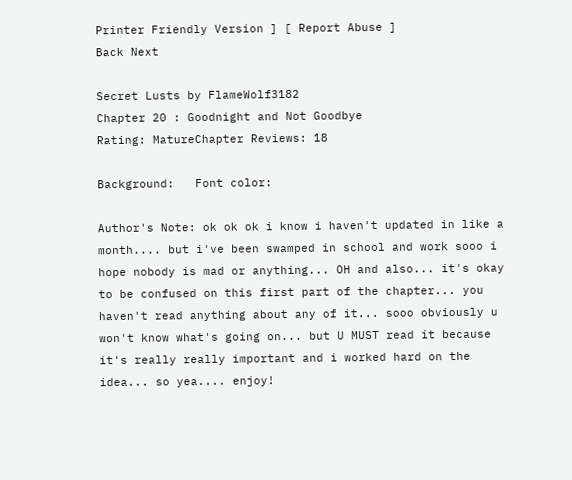Printer Friendly Version ] [ Report Abuse ]
Back Next

Secret Lusts by FlameWolf3182
Chapter 20 : Goodnight and Not Goodbye
Rating: MatureChapter Reviews: 18

Background:   Font color:

Author's Note: ok ok ok i know i haven't updated in like a month.... but i've been swamped in school and work sooo i hope nobody is mad or anything... OH and also... it's okay to be confused on this first part of the chapter... you haven't read anything about any of it... sooo obviously u won't know what's going on... but U MUST read it because it's really really important and i worked hard on the idea... so yea.... enjoy!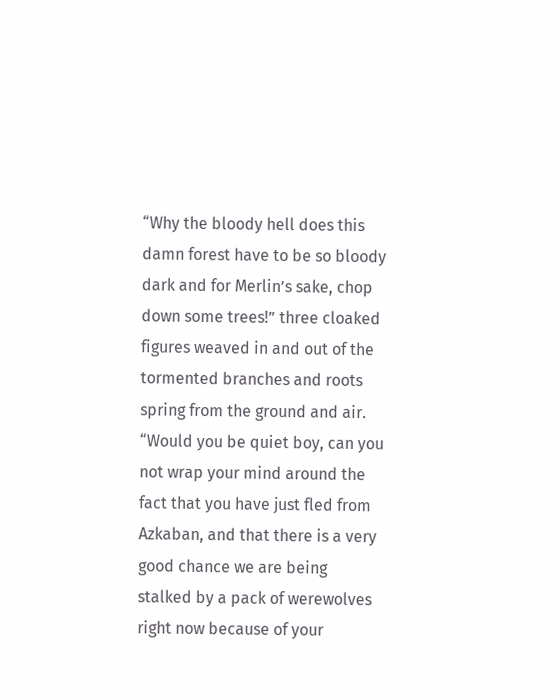“Why the bloody hell does this damn forest have to be so bloody dark and for Merlin’s sake, chop down some trees!” three cloaked figures weaved in and out of the tormented branches and roots spring from the ground and air.
“Would you be quiet boy, can you not wrap your mind around the fact that you have just fled from Azkaban, and that there is a very good chance we are being stalked by a pack of werewolves right now because of your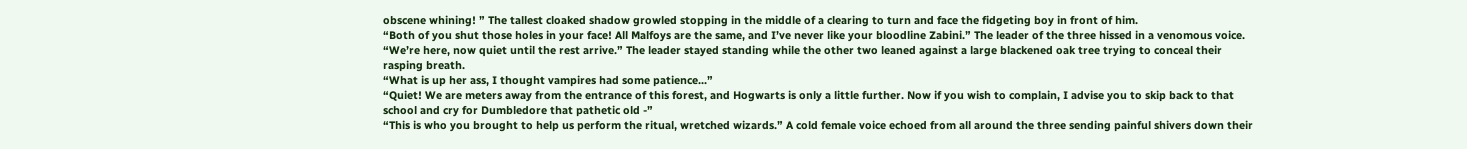obscene whining! ” The tallest cloaked shadow growled stopping in the middle of a clearing to turn and face the fidgeting boy in front of him.
“Both of you shut those holes in your face! All Malfoys are the same, and I’ve never like your bloodline Zabini.” The leader of the three hissed in a venomous voice. “We’re here, now quiet until the rest arrive.” The leader stayed standing while the other two leaned against a large blackened oak tree trying to conceal their rasping breath.
“What is up her ass, I thought vampires had some patience...”
“Quiet! We are meters away from the entrance of this forest, and Hogwarts is only a little further. Now if you wish to complain, I advise you to skip back to that school and cry for Dumbledore that pathetic old -”
“This is who you brought to help us perform the ritual, wretched wizards.” A cold female voice echoed from all around the three sending painful shivers down their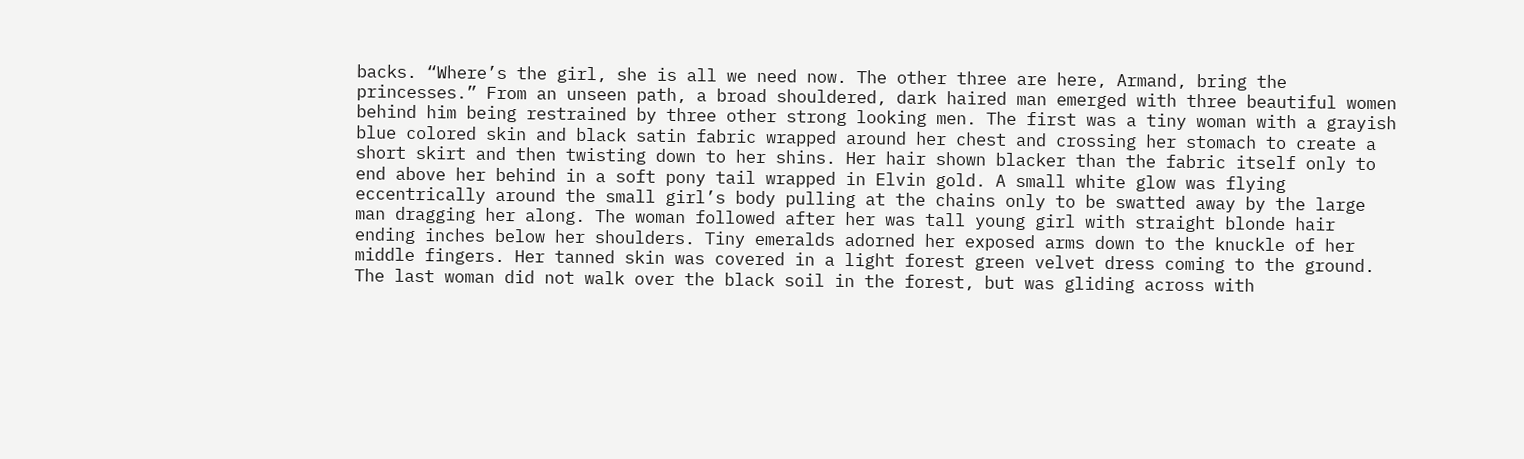backs. “Where’s the girl, she is all we need now. The other three are here, Armand, bring the princesses.” From an unseen path, a broad shouldered, dark haired man emerged with three beautiful women behind him being restrained by three other strong looking men. The first was a tiny woman with a grayish blue colored skin and black satin fabric wrapped around her chest and crossing her stomach to create a short skirt and then twisting down to her shins. Her hair shown blacker than the fabric itself only to end above her behind in a soft pony tail wrapped in Elvin gold. A small white glow was flying eccentrically around the small girl’s body pulling at the chains only to be swatted away by the large man dragging her along. The woman followed after her was tall young girl with straight blonde hair ending inches below her shoulders. Tiny emeralds adorned her exposed arms down to the knuckle of her middle fingers. Her tanned skin was covered in a light forest green velvet dress coming to the ground. The last woman did not walk over the black soil in the forest, but was gliding across with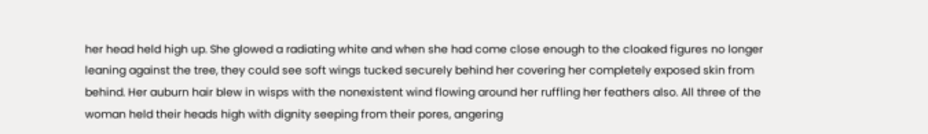her head held high up. She glowed a radiating white and when she had come close enough to the cloaked figures no longer leaning against the tree, they could see soft wings tucked securely behind her covering her completely exposed skin from behind. Her auburn hair blew in wisps with the nonexistent wind flowing around her ruffling her feathers also. All three of the woman held their heads high with dignity seeping from their pores, angering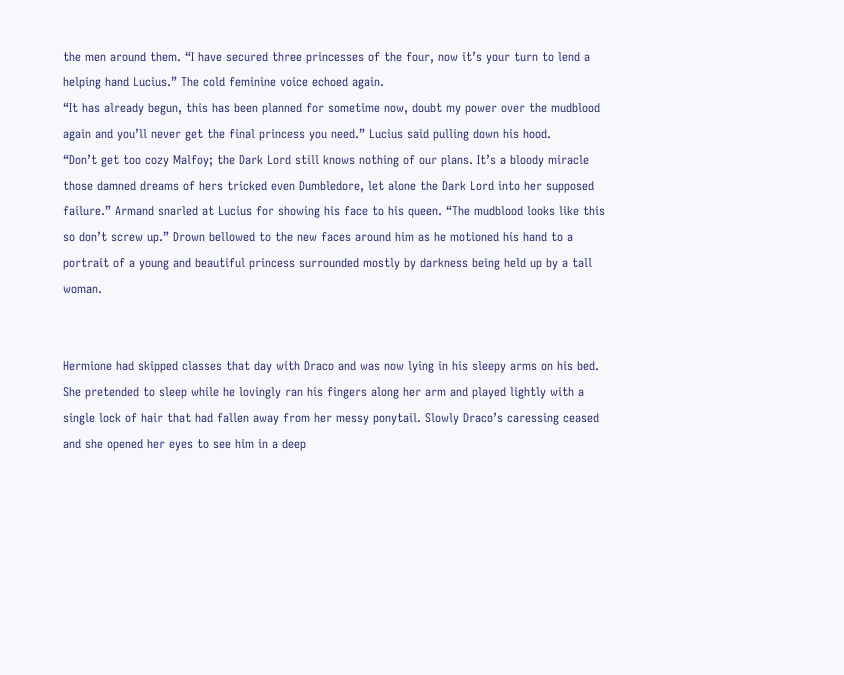the men around them. “I have secured three princesses of the four, now it’s your turn to lend a helping hand Lucius.” The cold feminine voice echoed again.
“It has already begun, this has been planned for sometime now, doubt my power over the mudblood again and you’ll never get the final princess you need.” Lucius said pulling down his hood.
“Don’t get too cozy Malfoy; the Dark Lord still knows nothing of our plans. It’s a bloody miracle those damned dreams of hers tricked even Dumbledore, let alone the Dark Lord into her supposed failure.” Armand snarled at Lucius for showing his face to his queen. “The mudblood looks like this so don’t screw up.” Drown bellowed to the new faces around him as he motioned his hand to a portrait of a young and beautiful princess surrounded mostly by darkness being held up by a tall woman.


Hermione had skipped classes that day with Draco and was now lying in his sleepy arms on his bed. She pretended to sleep while he lovingly ran his fingers along her arm and played lightly with a single lock of hair that had fallen away from her messy ponytail. Slowly Draco’s caressing ceased and she opened her eyes to see him in a deep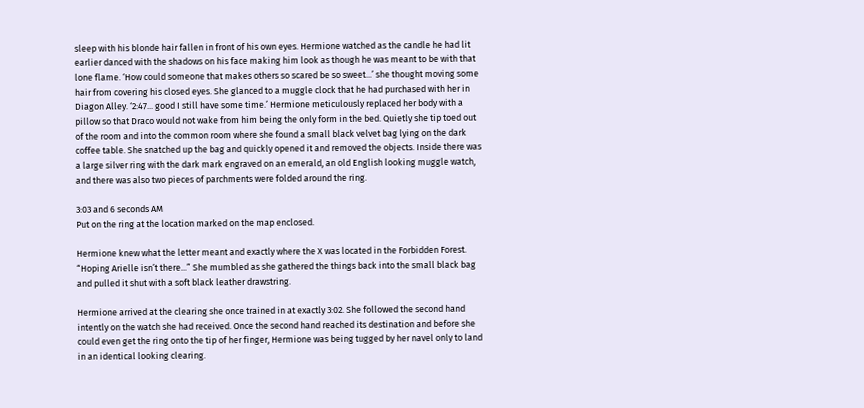sleep with his blonde hair fallen in front of his own eyes. Hermione watched as the candle he had lit earlier danced with the shadows on his face making him look as though he was meant to be with that lone flame. ‘How could someone that makes others so scared be so sweet...’ she thought moving some hair from covering his closed eyes. She glanced to a muggle clock that he had purchased with her in Diagon Alley. ‘2:47... good I still have some time.’ Hermione meticulously replaced her body with a pillow so that Draco would not wake from him being the only form in the bed. Quietly she tip toed out of the room and into the common room where she found a small black velvet bag lying on the dark coffee table. She snatched up the bag and quickly opened it and removed the objects. Inside there was a large silver ring with the dark mark engraved on an emerald, an old English looking muggle watch, and there was also two pieces of parchments were folded around the ring.

3:03 and 6 seconds AM
Put on the ring at the location marked on the map enclosed.

Hermione knew what the letter meant and exactly where the X was located in the Forbidden Forest. “Hoping Arielle isn’t there...” She mumbled as she gathered the things back into the small black bag and pulled it shut with a soft black leather drawstring.

Hermione arrived at the clearing she once trained in at exactly 3:02. She followed the second hand intently on the watch she had received. Once the second hand reached its destination and before she could even get the ring onto the tip of her finger, Hermione was being tugged by her navel only to land in an identical looking clearing.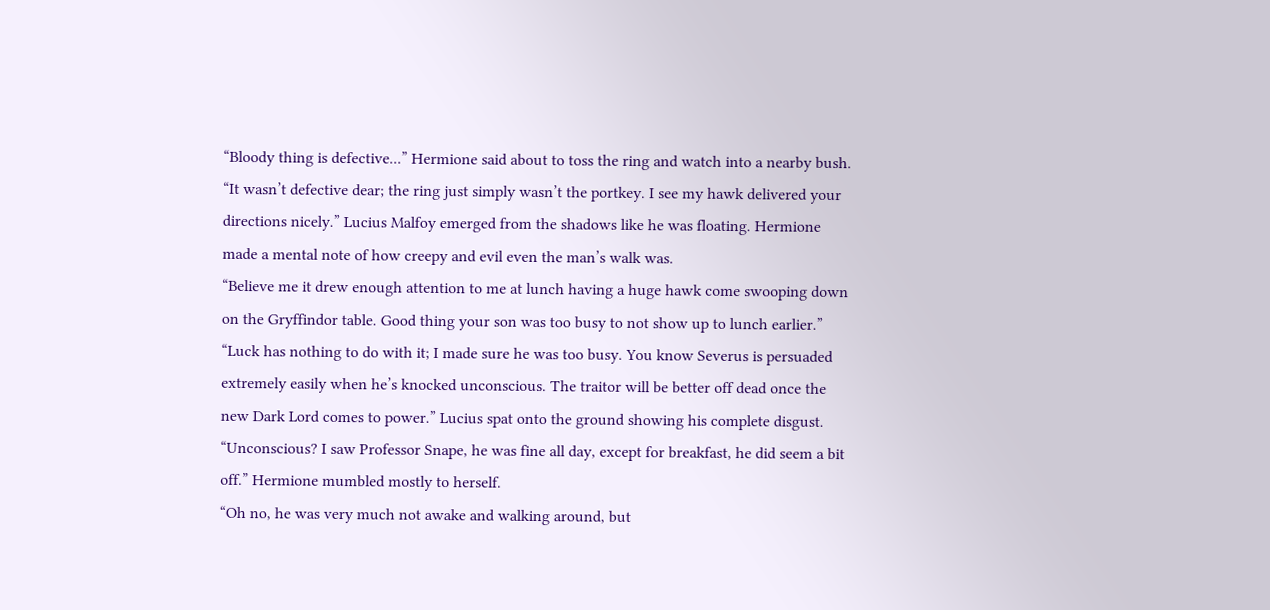“Bloody thing is defective...” Hermione said about to toss the ring and watch into a nearby bush.
“It wasn’t defective dear; the ring just simply wasn’t the portkey. I see my hawk delivered your directions nicely.” Lucius Malfoy emerged from the shadows like he was floating. Hermione made a mental note of how creepy and evil even the man’s walk was.
“Believe me it drew enough attention to me at lunch having a huge hawk come swooping down on the Gryffindor table. Good thing your son was too busy to not show up to lunch earlier.”
“Luck has nothing to do with it; I made sure he was too busy. You know Severus is persuaded extremely easily when he’s knocked unconscious. The traitor will be better off dead once the new Dark Lord comes to power.” Lucius spat onto the ground showing his complete disgust.
“Unconscious? I saw Professor Snape, he was fine all day, except for breakfast, he did seem a bit off.” Hermione mumbled mostly to herself.
“Oh no, he was very much not awake and walking around, but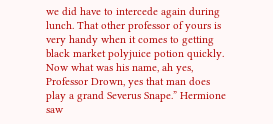we did have to intercede again during lunch. That other professor of yours is very handy when it comes to getting black market polyjuice potion quickly. Now what was his name, ah yes, Professor Drown, yes that man does play a grand Severus Snape.” Hermione saw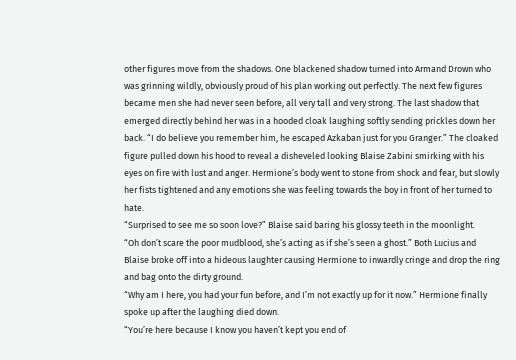other figures move from the shadows. One blackened shadow turned into Armand Drown who was grinning wildly, obviously proud of his plan working out perfectly. The next few figures became men she had never seen before, all very tall and very strong. The last shadow that emerged directly behind her was in a hooded cloak laughing softly sending prickles down her back. “I do believe you remember him, he escaped Azkaban just for you Granger.” The cloaked figure pulled down his hood to reveal a disheveled looking Blaise Zabini smirking with his eyes on fire with lust and anger. Hermione’s body went to stone from shock and fear, but slowly her fists tightened and any emotions she was feeling towards the boy in front of her turned to hate.
“Surprised to see me so soon love?” Blaise said baring his glossy teeth in the moonlight.
“Oh don’t scare the poor mudblood, she’s acting as if she’s seen a ghost.” Both Lucius and Blaise broke off into a hideous laughter causing Hermione to inwardly cringe and drop the ring and bag onto the dirty ground.
“Why am I here, you had your fun before, and I’m not exactly up for it now.” Hermione finally spoke up after the laughing died down.
“You’re here because I know you haven’t kept you end of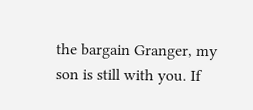the bargain Granger, my son is still with you. If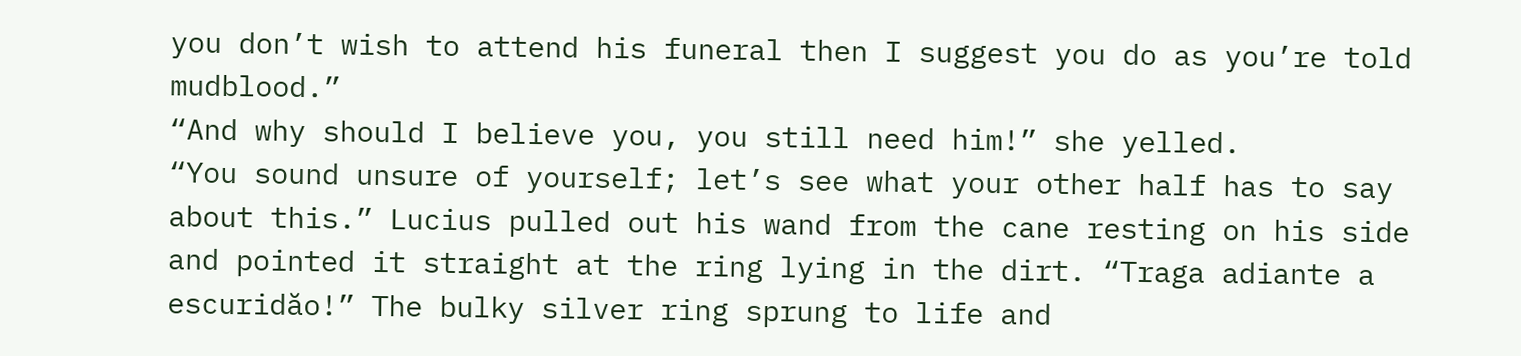you don’t wish to attend his funeral then I suggest you do as you’re told mudblood.”
“And why should I believe you, you still need him!” she yelled.
“You sound unsure of yourself; let’s see what your other half has to say about this.” Lucius pulled out his wand from the cane resting on his side and pointed it straight at the ring lying in the dirt. “Traga adiante a escuridăo!” The bulky silver ring sprung to life and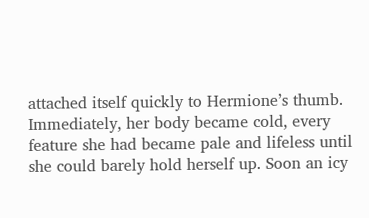attached itself quickly to Hermione’s thumb. Immediately, her body became cold, every feature she had became pale and lifeless until she could barely hold herself up. Soon an icy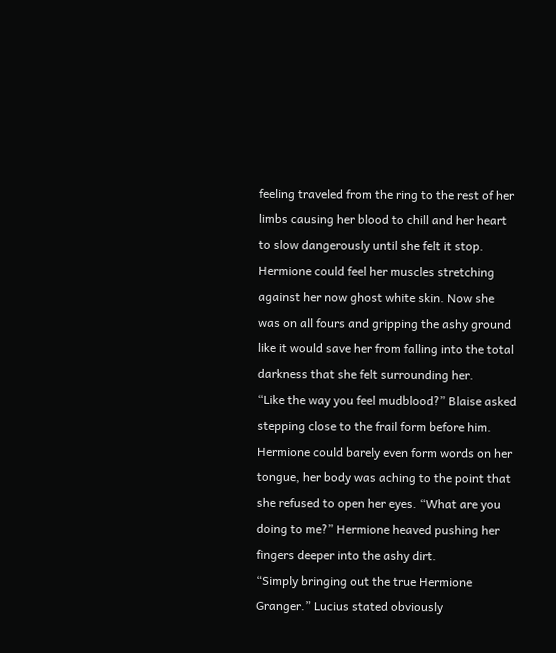feeling traveled from the ring to the rest of her limbs causing her blood to chill and her heart to slow dangerously until she felt it stop. Hermione could feel her muscles stretching against her now ghost white skin. Now she was on all fours and gripping the ashy ground like it would save her from falling into the total darkness that she felt surrounding her.
“Like the way you feel mudblood?” Blaise asked stepping close to the frail form before him. Hermione could barely even form words on her tongue, her body was aching to the point that she refused to open her eyes. “What are you doing to me?” Hermione heaved pushing her fingers deeper into the ashy dirt.
“Simply bringing out the true Hermione Granger.” Lucius stated obviously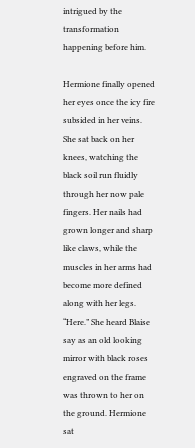intrigued by the transformation happening before him.

Hermione finally opened her eyes once the icy fire subsided in her veins. She sat back on her knees, watching the black soil run fluidly through her now pale fingers. Her nails had grown longer and sharp like claws, while the muscles in her arms had become more defined along with her legs.
“Here.” She heard Blaise say as an old looking mirror with black roses engraved on the frame was thrown to her on the ground. Hermione sat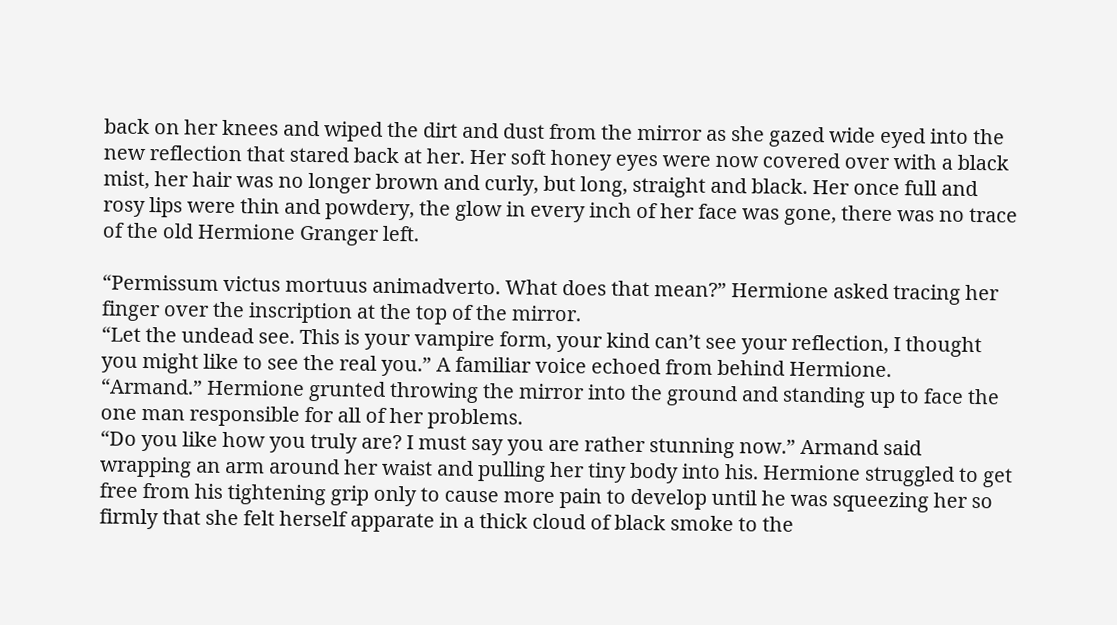back on her knees and wiped the dirt and dust from the mirror as she gazed wide eyed into the new reflection that stared back at her. Her soft honey eyes were now covered over with a black mist, her hair was no longer brown and curly, but long, straight and black. Her once full and rosy lips were thin and powdery, the glow in every inch of her face was gone, there was no trace of the old Hermione Granger left.

“Permissum victus mortuus animadverto. What does that mean?” Hermione asked tracing her finger over the inscription at the top of the mirror.
“Let the undead see. This is your vampire form, your kind can’t see your reflection, I thought you might like to see the real you.” A familiar voice echoed from behind Hermione.
“Armand.” Hermione grunted throwing the mirror into the ground and standing up to face the one man responsible for all of her problems.
“Do you like how you truly are? I must say you are rather stunning now.” Armand said wrapping an arm around her waist and pulling her tiny body into his. Hermione struggled to get free from his tightening grip only to cause more pain to develop until he was squeezing her so firmly that she felt herself apparate in a thick cloud of black smoke to the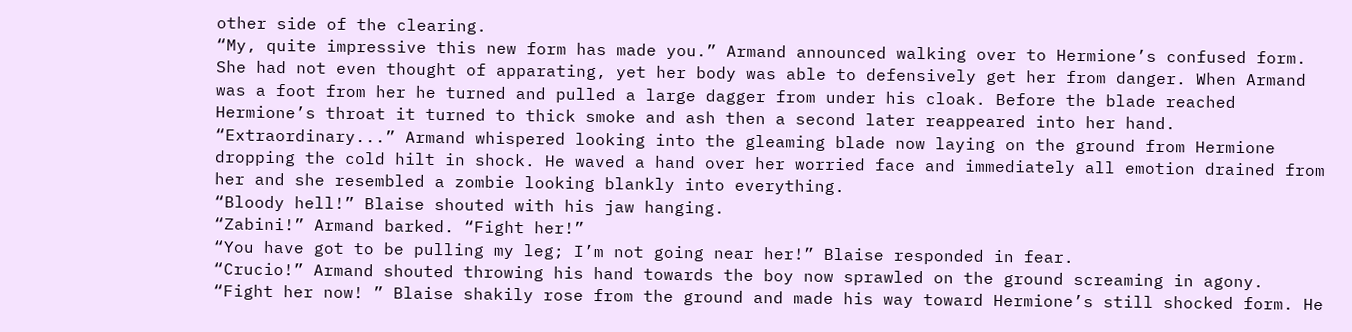other side of the clearing.
“My, quite impressive this new form has made you.” Armand announced walking over to Hermione’s confused form. She had not even thought of apparating, yet her body was able to defensively get her from danger. When Armand was a foot from her he turned and pulled a large dagger from under his cloak. Before the blade reached Hermione’s throat it turned to thick smoke and ash then a second later reappeared into her hand.
“Extraordinary...” Armand whispered looking into the gleaming blade now laying on the ground from Hermione dropping the cold hilt in shock. He waved a hand over her worried face and immediately all emotion drained from her and she resembled a zombie looking blankly into everything.
“Bloody hell!” Blaise shouted with his jaw hanging.
“Zabini!” Armand barked. “Fight her!”
“You have got to be pulling my leg; I’m not going near her!” Blaise responded in fear.
“Crucio!” Armand shouted throwing his hand towards the boy now sprawled on the ground screaming in agony. “Fight her now! ” Blaise shakily rose from the ground and made his way toward Hermione’s still shocked form. He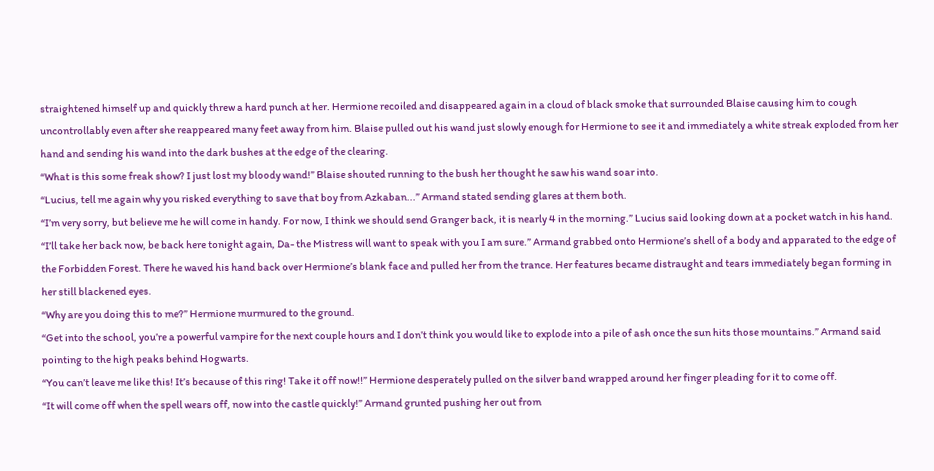straightened himself up and quickly threw a hard punch at her. Hermione recoiled and disappeared again in a cloud of black smoke that surrounded Blaise causing him to cough uncontrollably even after she reappeared many feet away from him. Blaise pulled out his wand just slowly enough for Hermione to see it and immediately a white streak exploded from her hand and sending his wand into the dark bushes at the edge of the clearing.
“What is this some freak show? I just lost my bloody wand!” Blaise shouted running to the bush her thought he saw his wand soar into.
“Lucius, tell me again why you risked everything to save that boy from Azkaban...” Armand stated sending glares at them both.
“I’m very sorry, but believe me he will come in handy. For now, I think we should send Granger back, it is nearly 4 in the morning.” Lucius said looking down at a pocket watch in his hand.
“I’ll take her back now, be back here tonight again, Da- the Mistress will want to speak with you I am sure.” Armand grabbed onto Hermione’s shell of a body and apparated to the edge of the Forbidden Forest. There he waved his hand back over Hermione’s blank face and pulled her from the trance. Her features became distraught and tears immediately began forming in her still blackened eyes.
“Why are you doing this to me?” Hermione murmured to the ground.
“Get into the school, you’re a powerful vampire for the next couple hours and I don’t think you would like to explode into a pile of ash once the sun hits those mountains.” Armand said pointing to the high peaks behind Hogwarts.
“You can’t leave me like this! It’s because of this ring! Take it off now!!” Hermione desperately pulled on the silver band wrapped around her finger pleading for it to come off.
“It will come off when the spell wears off, now into the castle quickly!” Armand grunted pushing her out from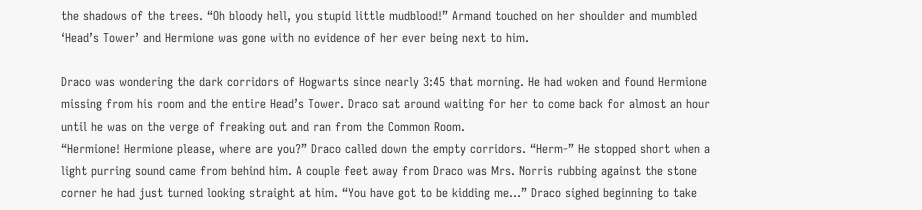the shadows of the trees. “Oh bloody hell, you stupid little mudblood!” Armand touched on her shoulder and mumbled ‘Head’s Tower’ and Hermione was gone with no evidence of her ever being next to him.

Draco was wondering the dark corridors of Hogwarts since nearly 3:45 that morning. He had woken and found Hermione missing from his room and the entire Head’s Tower. Draco sat around waiting for her to come back for almost an hour until he was on the verge of freaking out and ran from the Common Room.
“Hermione! Hermione please, where are you?” Draco called down the empty corridors. “Herm-” He stopped short when a light purring sound came from behind him. A couple feet away from Draco was Mrs. Norris rubbing against the stone corner he had just turned looking straight at him. “You have got to be kidding me...” Draco sighed beginning to take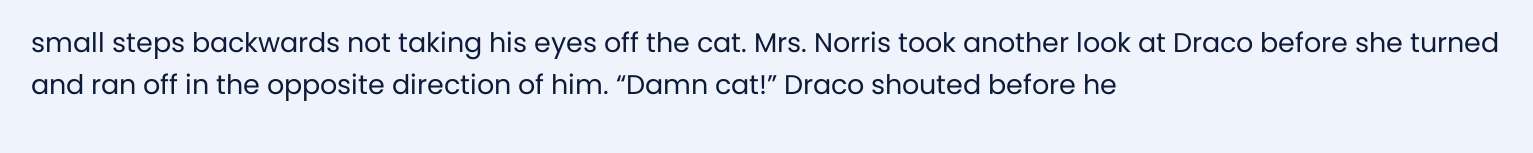small steps backwards not taking his eyes off the cat. Mrs. Norris took another look at Draco before she turned and ran off in the opposite direction of him. “Damn cat!” Draco shouted before he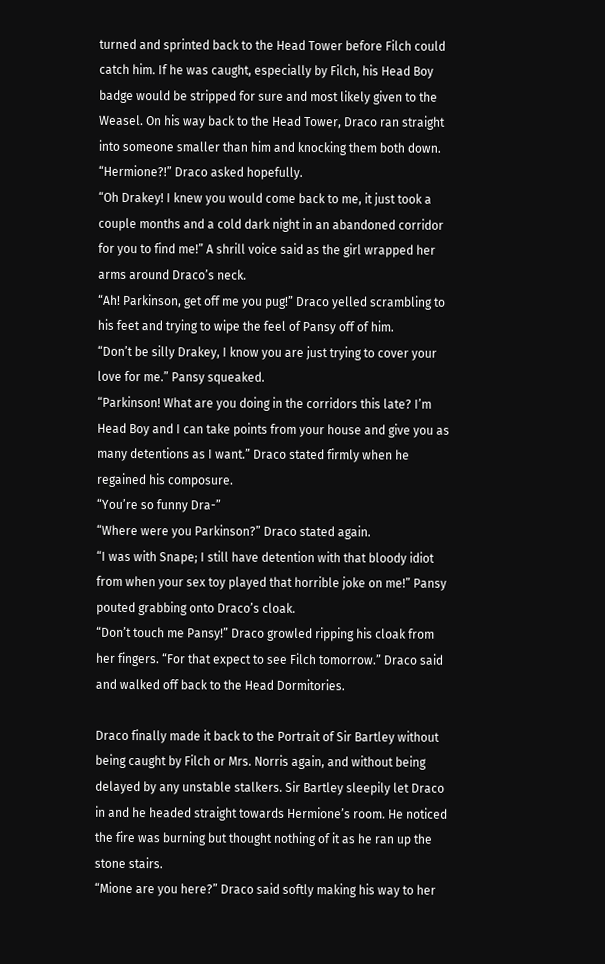turned and sprinted back to the Head Tower before Filch could catch him. If he was caught, especially by Filch, his Head Boy badge would be stripped for sure and most likely given to the Weasel. On his way back to the Head Tower, Draco ran straight into someone smaller than him and knocking them both down.
“Hermione?!” Draco asked hopefully.
“Oh Drakey! I knew you would come back to me, it just took a couple months and a cold dark night in an abandoned corridor for you to find me!” A shrill voice said as the girl wrapped her arms around Draco’s neck.
“Ah! Parkinson, get off me you pug!” Draco yelled scrambling to his feet and trying to wipe the feel of Pansy off of him.
“Don’t be silly Drakey, I know you are just trying to cover your love for me.” Pansy squeaked.
“Parkinson! What are you doing in the corridors this late? I’m Head Boy and I can take points from your house and give you as many detentions as I want.” Draco stated firmly when he regained his composure.
“You’re so funny Dra-”
“Where were you Parkinson?” Draco stated again.
“I was with Snape; I still have detention with that bloody idiot from when your sex toy played that horrible joke on me!” Pansy pouted grabbing onto Draco’s cloak.
“Don’t touch me Pansy!” Draco growled ripping his cloak from her fingers. “For that expect to see Filch tomorrow.” Draco said and walked off back to the Head Dormitories.

Draco finally made it back to the Portrait of Sir Bartley without being caught by Filch or Mrs. Norris again, and without being delayed by any unstable stalkers. Sir Bartley sleepily let Draco in and he headed straight towards Hermione’s room. He noticed the fire was burning but thought nothing of it as he ran up the stone stairs.
“Mione are you here?” Draco said softly making his way to her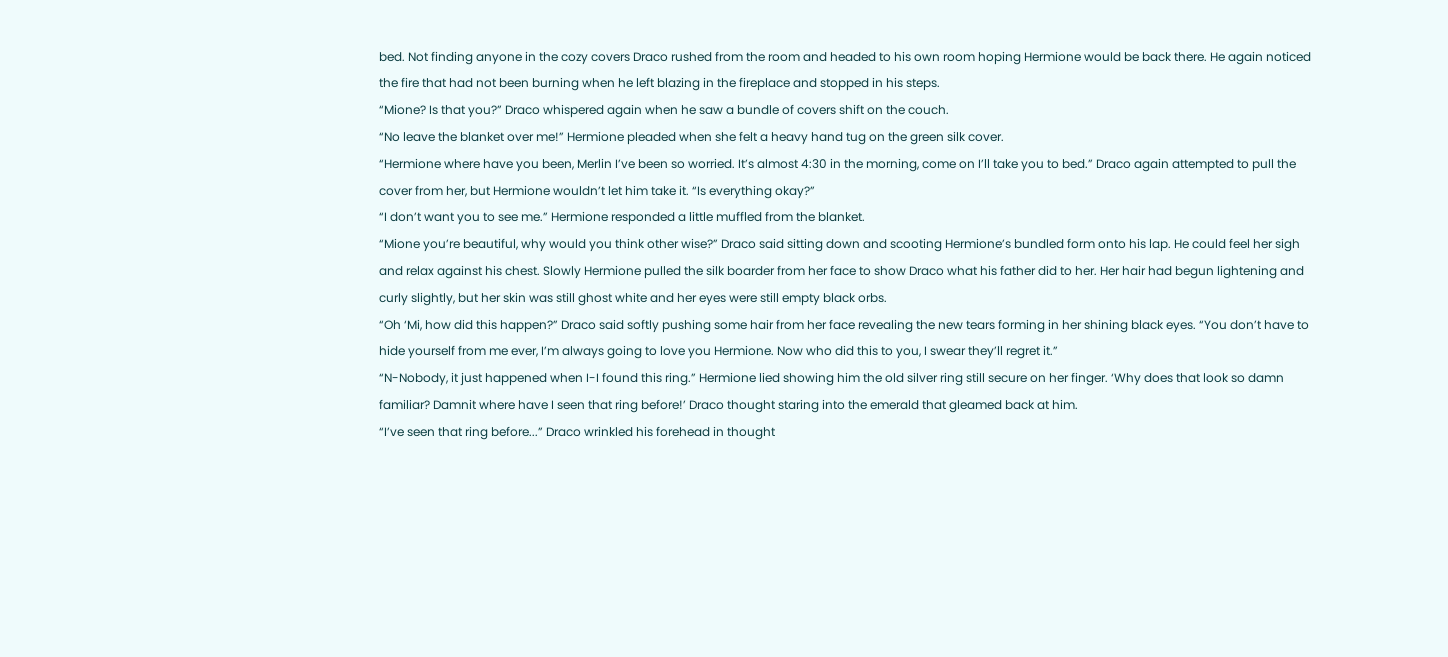bed. Not finding anyone in the cozy covers Draco rushed from the room and headed to his own room hoping Hermione would be back there. He again noticed the fire that had not been burning when he left blazing in the fireplace and stopped in his steps.
“Mione? Is that you?” Draco whispered again when he saw a bundle of covers shift on the couch.
“No leave the blanket over me!” Hermione pleaded when she felt a heavy hand tug on the green silk cover.
“Hermione where have you been, Merlin I’ve been so worried. It’s almost 4:30 in the morning, come on I’ll take you to bed.” Draco again attempted to pull the cover from her, but Hermione wouldn’t let him take it. “Is everything okay?”
“I don’t want you to see me.” Hermione responded a little muffled from the blanket.
“Mione you’re beautiful, why would you think other wise?” Draco said sitting down and scooting Hermione’s bundled form onto his lap. He could feel her sigh and relax against his chest. Slowly Hermione pulled the silk boarder from her face to show Draco what his father did to her. Her hair had begun lightening and curly slightly, but her skin was still ghost white and her eyes were still empty black orbs.
“Oh ‘Mi, how did this happen?” Draco said softly pushing some hair from her face revealing the new tears forming in her shining black eyes. “You don’t have to hide yourself from me ever, I’m always going to love you Hermione. Now who did this to you, I swear they’ll regret it.”
“N-Nobody, it just happened when I-I found this ring.” Hermione lied showing him the old silver ring still secure on her finger. ‘Why does that look so damn familiar? Damnit where have I seen that ring before!’ Draco thought staring into the emerald that gleamed back at him.
“I’ve seen that ring before...” Draco wrinkled his forehead in thought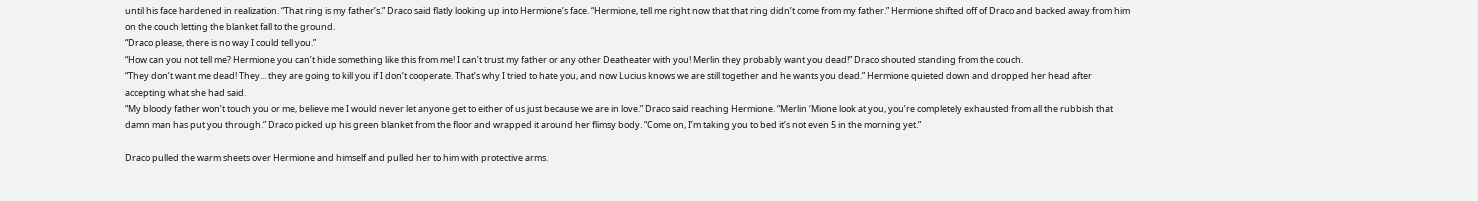until his face hardened in realization. “That ring is my father’s.” Draco said flatly looking up into Hermione’s face. “Hermione, tell me right now that that ring didn’t come from my father.” Hermione shifted off of Draco and backed away from him on the couch letting the blanket fall to the ground.
“Draco please, there is no way I could tell you.”
“How can you not tell me? Hermione you can’t hide something like this from me! I can’t trust my father or any other Deatheater with you! Merlin they probably want you dead!” Draco shouted standing from the couch.
“They don’t want me dead! They... they are going to kill you if I don’t cooperate. That’s why I tried to hate you, and now Lucius knows we are still together and he wants you dead.” Hermione quieted down and dropped her head after accepting what she had said.
“My bloody father won’t touch you or me, believe me I would never let anyone get to either of us just because we are in love.” Draco said reaching Hermione. “Merlin ‘Mione look at you, you’re completely exhausted from all the rubbish that damn man has put you through.” Draco picked up his green blanket from the floor and wrapped it around her flimsy body. “Come on, I’m taking you to bed it’s not even 5 in the morning yet.”

Draco pulled the warm sheets over Hermione and himself and pulled her to him with protective arms.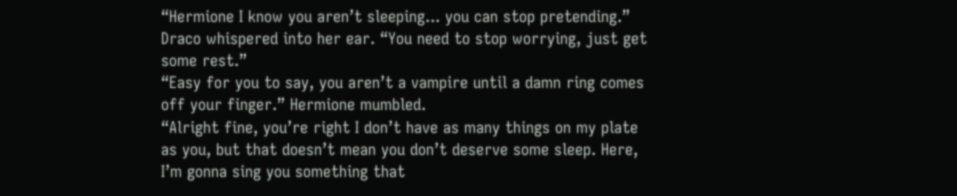“Hermione I know you aren’t sleeping... you can stop pretending.” Draco whispered into her ear. “You need to stop worrying, just get some rest.”
“Easy for you to say, you aren’t a vampire until a damn ring comes off your finger.” Hermione mumbled.
“Alright fine, you’re right I don’t have as many things on my plate as you, but that doesn’t mean you don’t deserve some sleep. Here, I’m gonna sing you something that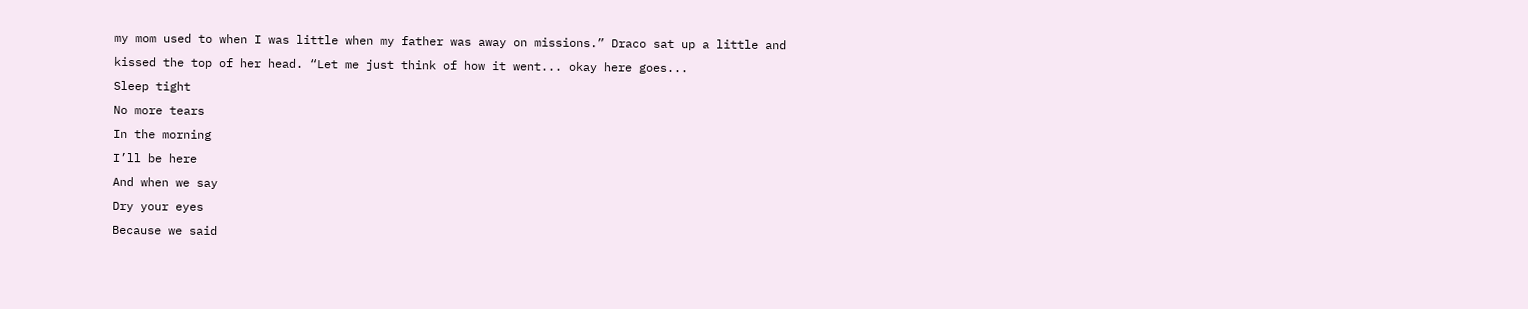my mom used to when I was little when my father was away on missions.” Draco sat up a little and kissed the top of her head. “Let me just think of how it went... okay here goes...
Sleep tight
No more tears
In the morning
I’ll be here
And when we say
Dry your eyes
Because we said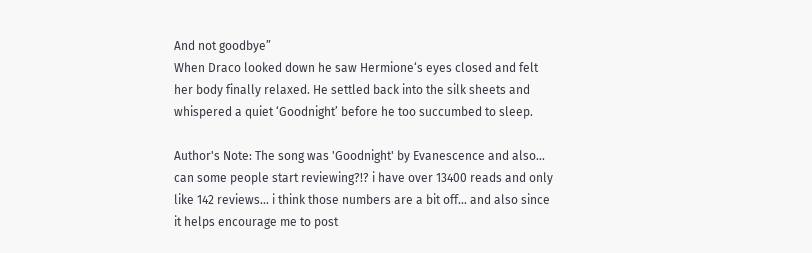And not goodbye”
When Draco looked down he saw Hermione‘s eyes closed and felt her body finally relaxed. He settled back into the silk sheets and whispered a quiet ‘Goodnight’ before he too succumbed to sleep.

Author's Note: The song was 'Goodnight' by Evanescence and also... can some people start reviewing?!? i have over 13400 reads and only like 142 reviews... i think those numbers are a bit off... and also since it helps encourage me to post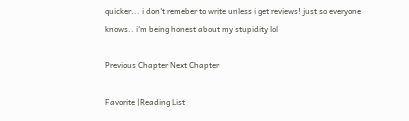quicker... i don't remeber to write unless i get reviews! just so everyone knows.. i'm being honest about my stupidity lol

Previous Chapter Next Chapter

Favorite |Reading List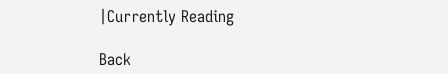|Currently Reading

Back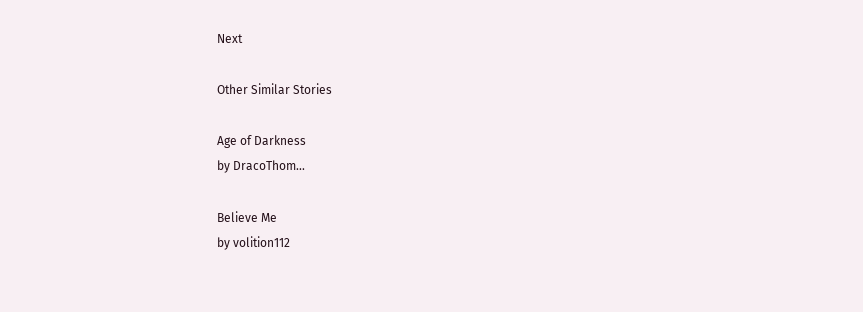Next

Other Similar Stories

Age of Darkness
by DracoThom...

Believe Me
by volition112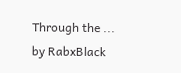Through the ...
by RabxBlack